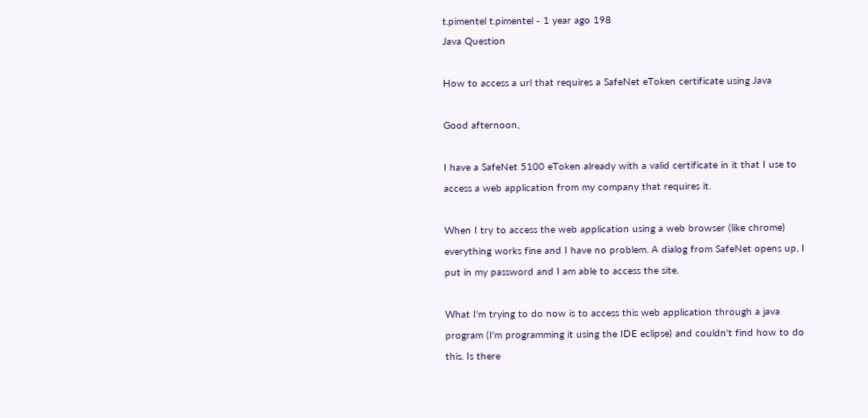t.pimentel t.pimentel - 1 year ago 198
Java Question

How to access a url that requires a SafeNet eToken certificate using Java

Good afternoon,

I have a SafeNet 5100 eToken already with a valid certificate in it that I use to access a web application from my company that requires it.

When I try to access the web application using a web browser (like chrome) everything works fine and I have no problem. A dialog from SafeNet opens up, I put in my password and I am able to access the site.

What I'm trying to do now is to access this web application through a java program (I'm programming it using the IDE eclipse) and couldn't find how to do this. Is there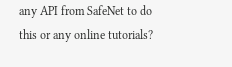any API from SafeNet to do this or any online tutorials?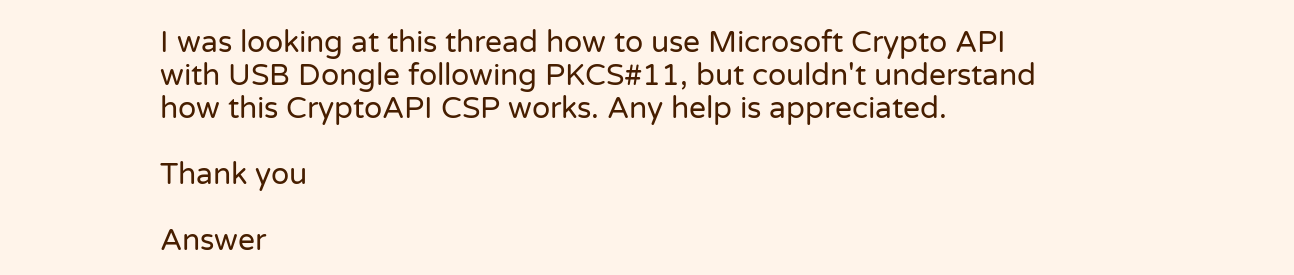I was looking at this thread how to use Microsoft Crypto API with USB Dongle following PKCS#11, but couldn't understand how this CryptoAPI CSP works. Any help is appreciated.

Thank you

Answer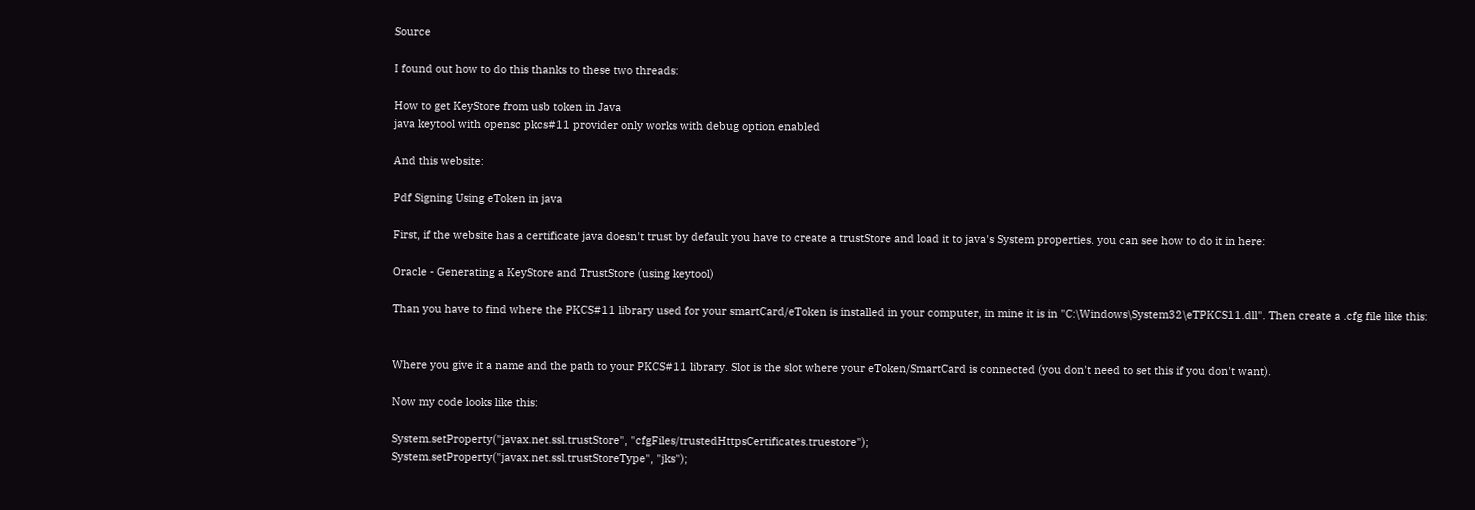Source

I found out how to do this thanks to these two threads:

How to get KeyStore from usb token in Java
java keytool with opensc pkcs#11 provider only works with debug option enabled

And this website:

Pdf Signing Using eToken in java

First, if the website has a certificate java doesn't trust by default you have to create a trustStore and load it to java's System properties. you can see how to do it in here:

Oracle - Generating a KeyStore and TrustStore (using keytool)

Than you have to find where the PKCS#11 library used for your smartCard/eToken is installed in your computer, in mine it is in "C:\Windows\System32\eTPKCS11.dll". Then create a .cfg file like this:


Where you give it a name and the path to your PKCS#11 library. Slot is the slot where your eToken/SmartCard is connected (you don't need to set this if you don't want).

Now my code looks like this:

System.setProperty("javax.net.ssl.trustStore", "cfgFiles/trustedHttpsCertificates.truestore");
System.setProperty("javax.net.ssl.trustStoreType", "jks");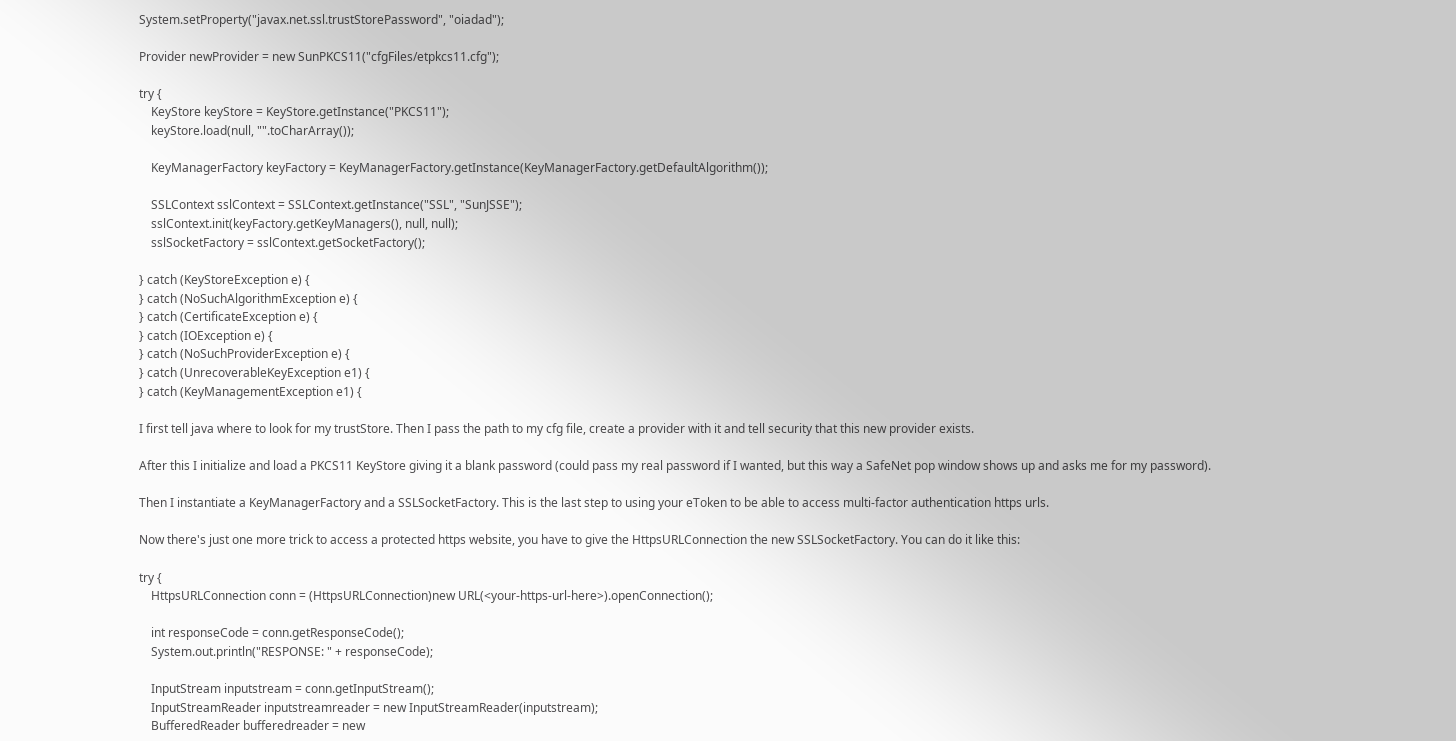System.setProperty("javax.net.ssl.trustStorePassword", "oiadad");

Provider newProvider = new SunPKCS11("cfgFiles/etpkcs11.cfg");

try {
    KeyStore keyStore = KeyStore.getInstance("PKCS11");
    keyStore.load(null, "".toCharArray());

    KeyManagerFactory keyFactory = KeyManagerFactory.getInstance(KeyManagerFactory.getDefaultAlgorithm());

    SSLContext sslContext = SSLContext.getInstance("SSL", "SunJSSE");
    sslContext.init(keyFactory.getKeyManagers(), null, null);
    sslSocketFactory = sslContext.getSocketFactory();

} catch (KeyStoreException e) {
} catch (NoSuchAlgorithmException e) {
} catch (CertificateException e) {
} catch (IOException e) {
} catch (NoSuchProviderException e) {
} catch (UnrecoverableKeyException e1) {
} catch (KeyManagementException e1) {

I first tell java where to look for my trustStore. Then I pass the path to my cfg file, create a provider with it and tell security that this new provider exists.

After this I initialize and load a PKCS11 KeyStore giving it a blank password (could pass my real password if I wanted, but this way a SafeNet pop window shows up and asks me for my password).

Then I instantiate a KeyManagerFactory and a SSLSocketFactory. This is the last step to using your eToken to be able to access multi-factor authentication https urls.

Now there's just one more trick to access a protected https website, you have to give the HttpsURLConnection the new SSLSocketFactory. You can do it like this:

try {
    HttpsURLConnection conn = (HttpsURLConnection)new URL(<your-https-url-here>).openConnection();

    int responseCode = conn.getResponseCode();
    System.out.println("RESPONSE: " + responseCode);

    InputStream inputstream = conn.getInputStream();
    InputStreamReader inputstreamreader = new InputStreamReader(inputstream);
    BufferedReader bufferedreader = new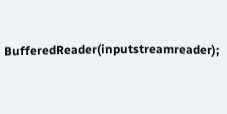BufferedReader(inputstreamreader);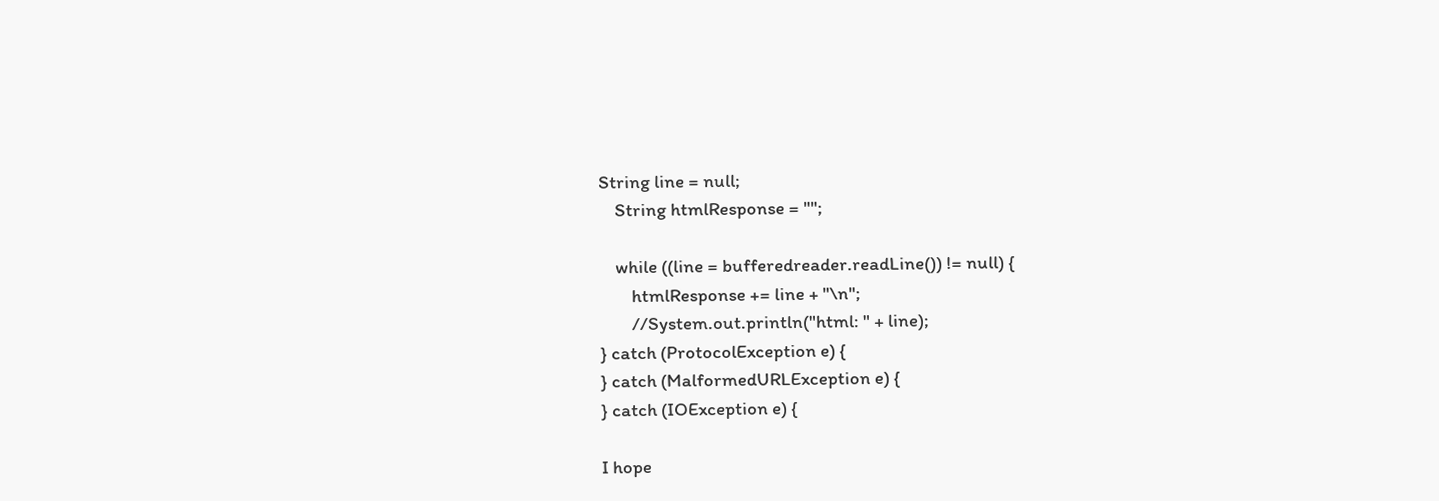String line = null;
    String htmlResponse = "";

    while ((line = bufferedreader.readLine()) != null) {
        htmlResponse += line + "\n";
        //System.out.println("html: " + line);
} catch (ProtocolException e) {
} catch (MalformedURLException e) {
} catch (IOException e) {

I hope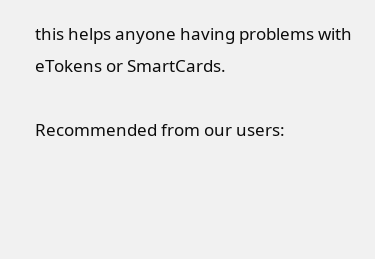this helps anyone having problems with eTokens or SmartCards.

Recommended from our users: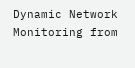Dynamic Network Monitoring from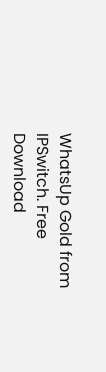WhatsUp Gold from IPSwitch. Free Download